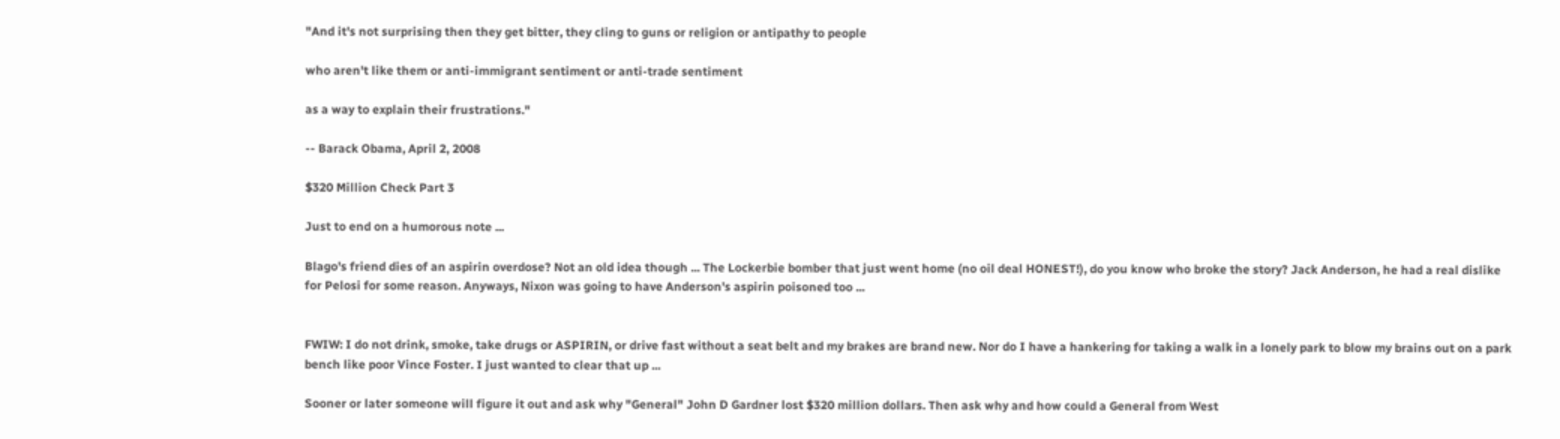"And it's not surprising then they get bitter, they cling to guns or religion or antipathy to people

who aren't like them or anti-immigrant sentiment or anti-trade sentiment

as a way to explain their frustrations."

-- Barack Obama, April 2, 2008

$320 Million Check Part 3

Just to end on a humorous note ...

Blago's friend dies of an aspirin overdose? Not an old idea though ... The Lockerbie bomber that just went home (no oil deal HONEST!), do you know who broke the story? Jack Anderson, he had a real dislike for Pelosi for some reason. Anyways, Nixon was going to have Anderson's aspirin poisoned too ...


FWIW: I do not drink, smoke, take drugs or ASPIRIN, or drive fast without a seat belt and my brakes are brand new. Nor do I have a hankering for taking a walk in a lonely park to blow my brains out on a park bench like poor Vince Foster. I just wanted to clear that up ...

Sooner or later someone will figure it out and ask why "General" John D Gardner lost $320 million dollars. Then ask why and how could a General from West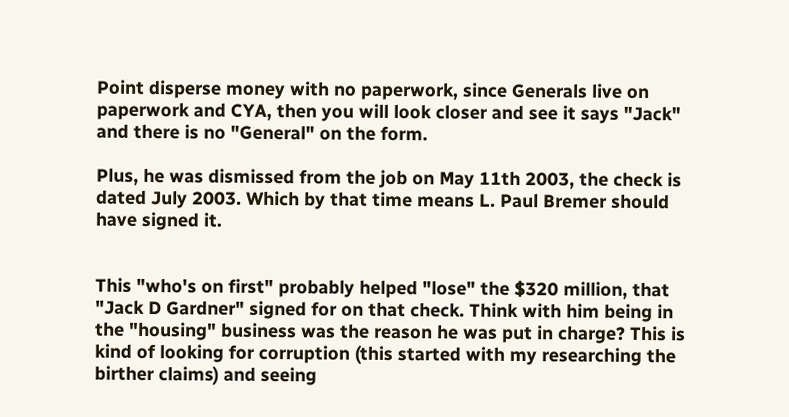Point disperse money with no paperwork, since Generals live on paperwork and CYA, then you will look closer and see it says "Jack" and there is no "General" on the form.

Plus, he was dismissed from the job on May 11th 2003, the check is dated July 2003. Which by that time means L. Paul Bremer should have signed it.


This "who's on first" probably helped "lose" the $320 million, that "Jack D Gardner" signed for on that check. Think with him being in the "housing" business was the reason he was put in charge? This is kind of looking for corruption (this started with my researching the birther claims) and seeing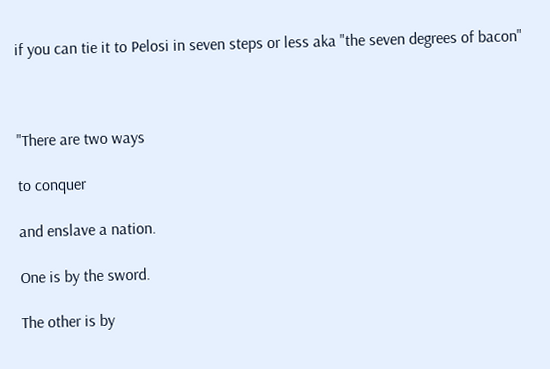if you can tie it to Pelosi in seven steps or less aka "the seven degrees of bacon"



"There are two ways

to conquer

and enslave a nation.

One is by the sword.

The other is by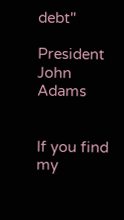debt"

President John Adams


If you find my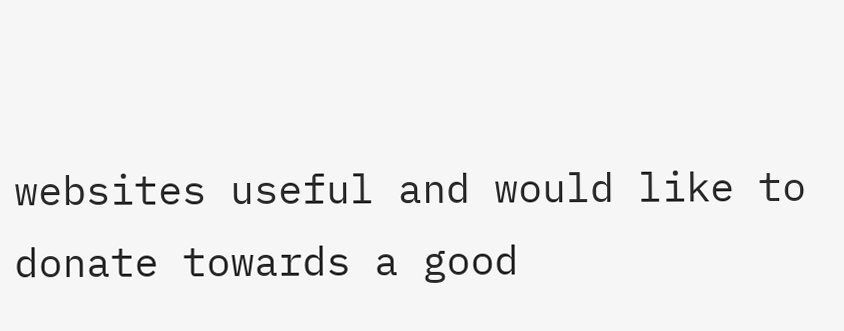websites useful and would like to donate towards a good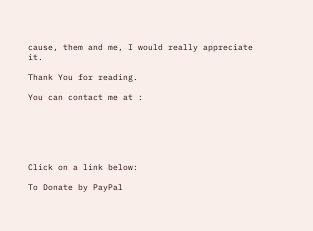cause, them and me, I would really appreciate it.

Thank You for reading.

You can contact me at :






Click on a link below:

To Donate by PayPal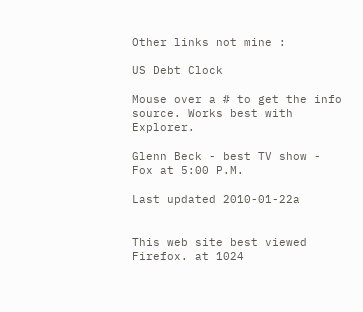Other links not mine :

US Debt Clock

Mouse over a # to get the info source. Works best with Explorer.

Glenn Beck - best TV show - Fox at 5:00 P.M.

Last updated 2010-01-22a


This web site best viewed Firefox. at 1024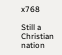x768

Still a Christian nation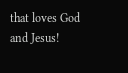that loves God and Jesus!